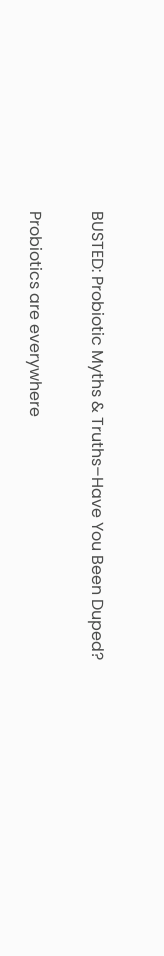BUSTED: Probiotic Myths & Truths–Have You Been Duped?

Probiotics are everywhere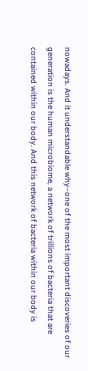nowadays. And it understandable why–one of the most important discoveries of our generation is the human microbiome, a network of trillions of bacteria that are contained within our body. And this network of bacteria within our body is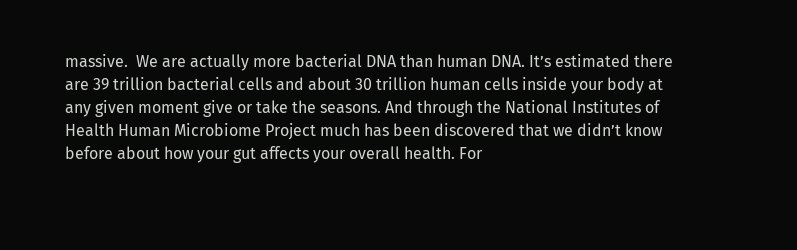massive.  We are actually more bacterial DNA than human DNA. It’s estimated there are 39 trillion bacterial cells and about 30 trillion human cells inside your body at any given moment give or take the seasons. And through the National Institutes of Health Human Microbiome Project much has been discovered that we didn’t know before about how your gut affects your overall health. For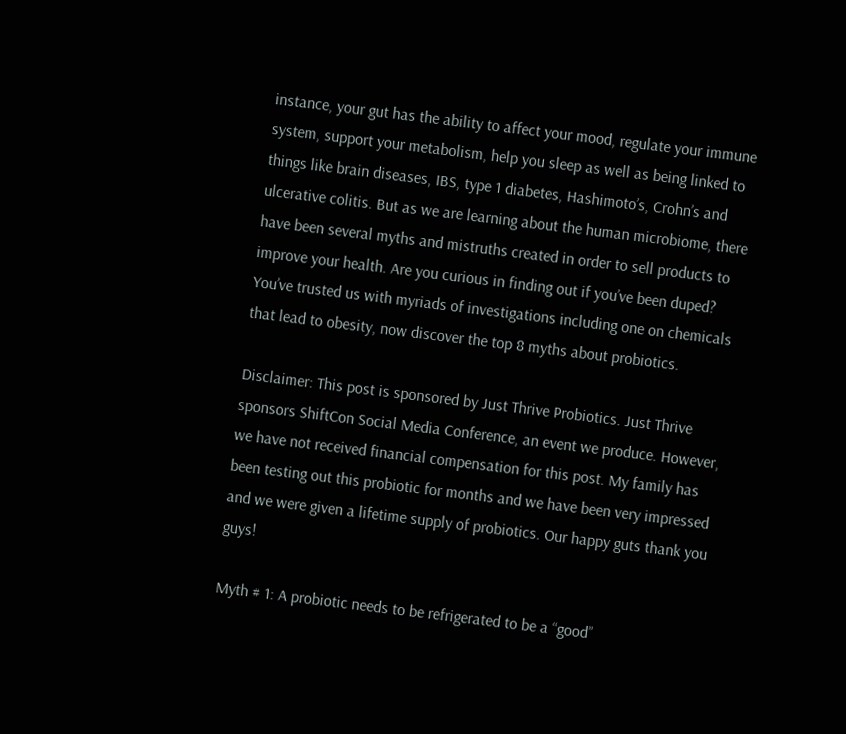instance, your gut has the ability to affect your mood, regulate your immune system, support your metabolism, help you sleep as well as being linked to things like brain diseases, IBS, type 1 diabetes, Hashimoto’s, Crohn’s and ulcerative colitis. But as we are learning about the human microbiome, there have been several myths and mistruths created in order to sell products to improve your health. Are you curious in finding out if you’ve been duped? You’ve trusted us with myriads of investigations including one on chemicals that lead to obesity, now discover the top 8 myths about probiotics.

Disclaimer: This post is sponsored by Just Thrive Probiotics. Just Thrive sponsors ShiftCon Social Media Conference, an event we produce. However, we have not received financial compensation for this post. My family has been testing out this probiotic for months and we have been very impressed and we were given a lifetime supply of probiotics. Our happy guts thank you guys!

Myth # 1: A probiotic needs to be refrigerated to be a “good”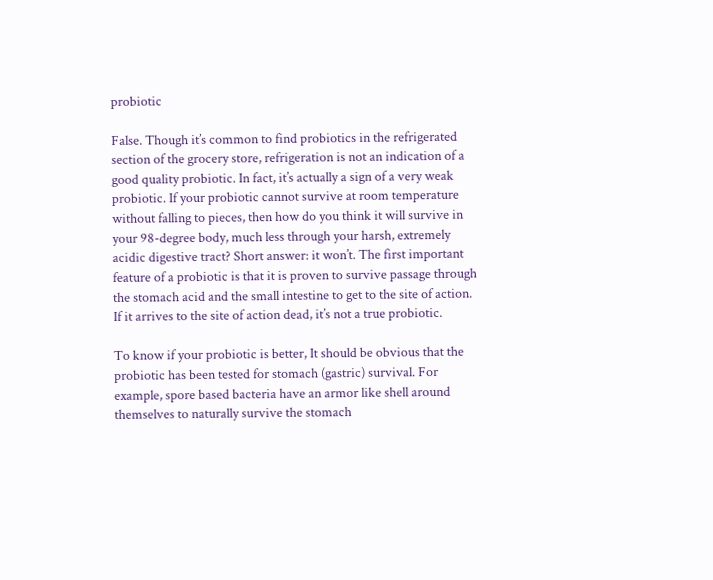probiotic

False. Though it’s common to find probiotics in the refrigerated section of the grocery store, refrigeration is not an indication of a good quality probiotic. In fact, it’s actually a sign of a very weak probiotic. If your probiotic cannot survive at room temperature without falling to pieces, then how do you think it will survive in your 98-degree body, much less through your harsh, extremely acidic digestive tract? Short answer: it won’t. The first important feature of a probiotic is that it is proven to survive passage through the stomach acid and the small intestine to get to the site of action. If it arrives to the site of action dead, it’s not a true probiotic.

To know if your probiotic is better, It should be obvious that the probiotic has been tested for stomach (gastric) survival. For example, spore based bacteria have an armor like shell around themselves to naturally survive the stomach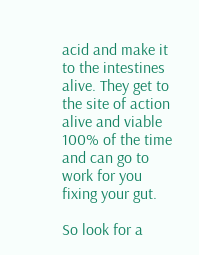acid and make it to the intestines alive. They get to the site of action alive and viable 100% of the time and can go to work for you fixing your gut.

So look for a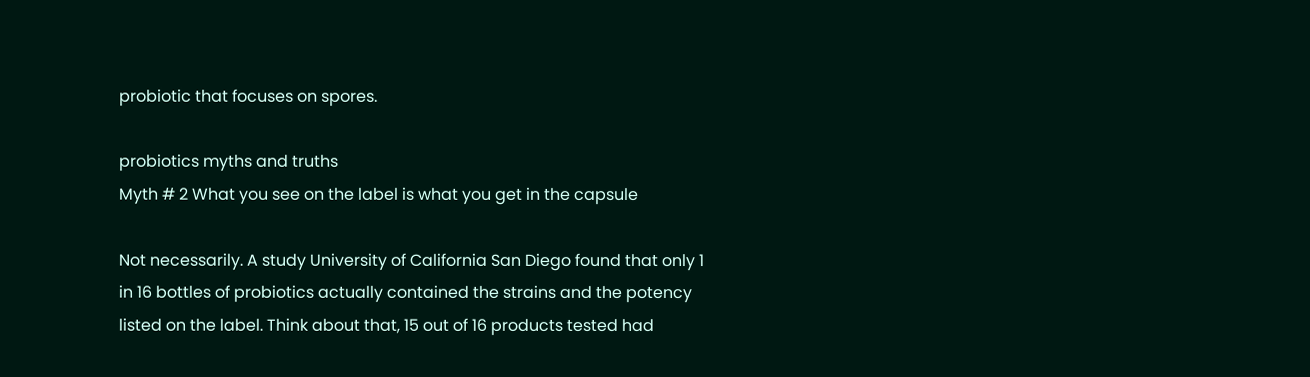probiotic that focuses on spores.

probiotics myths and truths
Myth # 2 What you see on the label is what you get in the capsule

Not necessarily. A study University of California San Diego found that only 1 in 16 bottles of probiotics actually contained the strains and the potency listed on the label. Think about that, 15 out of 16 products tested had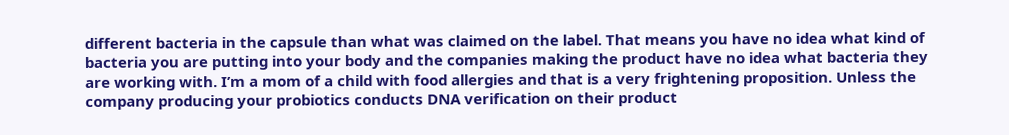different bacteria in the capsule than what was claimed on the label. That means you have no idea what kind of bacteria you are putting into your body and the companies making the product have no idea what bacteria they are working with. I’m a mom of a child with food allergies and that is a very frightening proposition. Unless the company producing your probiotics conducts DNA verification on their product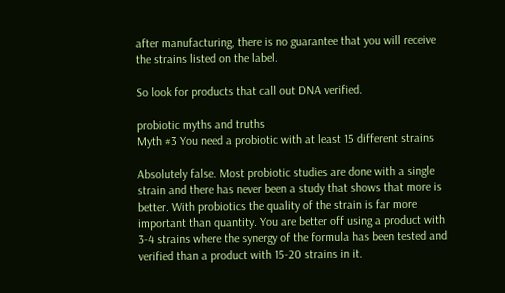after manufacturing, there is no guarantee that you will receive the strains listed on the label.

So look for products that call out DNA verified.

probiotic myths and truths
Myth #3 You need a probiotic with at least 15 different strains

Absolutely false. Most probiotic studies are done with a single strain and there has never been a study that shows that more is better. With probiotics the quality of the strain is far more important than quantity. You are better off using a product with 3-4 strains where the synergy of the formula has been tested and verified than a product with 15-20 strains in it.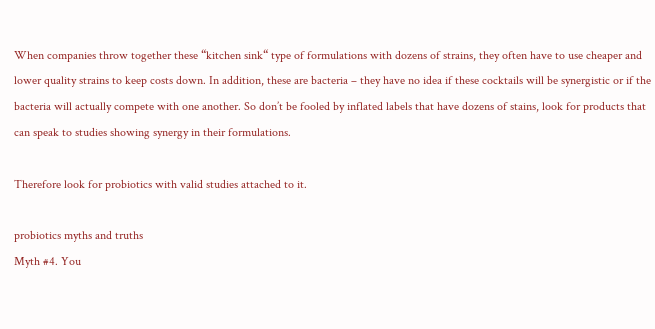When companies throw together these “kitchen sink“ type of formulations with dozens of strains, they often have to use cheaper and lower quality strains to keep costs down. In addition, these are bacteria – they have no idea if these cocktails will be synergistic or if the bacteria will actually compete with one another. So don’t be fooled by inflated labels that have dozens of stains, look for products that can speak to studies showing synergy in their formulations.

Therefore look for probiotics with valid studies attached to it.

probiotics myths and truths
Myth #4. You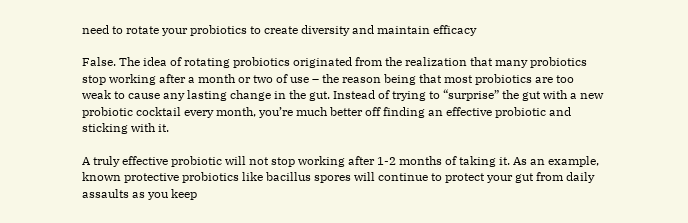need to rotate your probiotics to create diversity and maintain efficacy

False. The idea of rotating probiotics originated from the realization that many probiotics stop working after a month or two of use – the reason being that most probiotics are too weak to cause any lasting change in the gut. Instead of trying to “surprise” the gut with a new probiotic cocktail every month, you’re much better off finding an effective probiotic and sticking with it.

A truly effective probiotic will not stop working after 1-2 months of taking it. As an example, known protective probiotics like bacillus spores will continue to protect your gut from daily assaults as you keep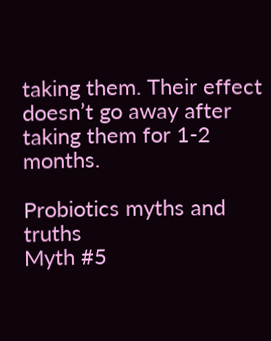taking them. Their effect doesn’t go away after taking them for 1-2 months.

Probiotics myths and truths
Myth #5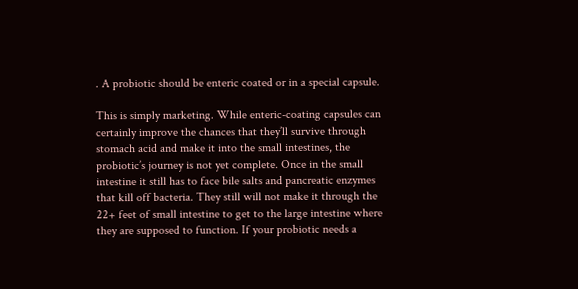. A probiotic should be enteric coated or in a special capsule.

This is simply marketing. While enteric-coating capsules can certainly improve the chances that they’ll survive through stomach acid and make it into the small intestines, the probiotic’s journey is not yet complete. Once in the small intestine it still has to face bile salts and pancreatic enzymes that kill off bacteria. They still will not make it through the 22+ feet of small intestine to get to the large intestine where they are supposed to function. If your probiotic needs a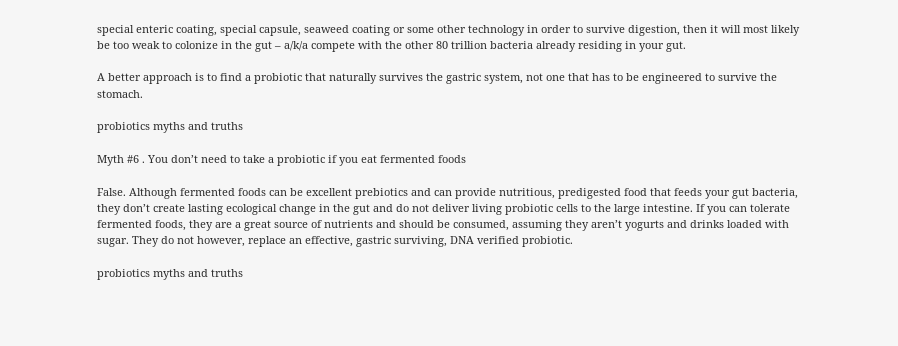special enteric coating, special capsule, seaweed coating or some other technology in order to survive digestion, then it will most likely be too weak to colonize in the gut – a/k/a compete with the other 80 trillion bacteria already residing in your gut.

A better approach is to find a probiotic that naturally survives the gastric system, not one that has to be engineered to survive the stomach.

probiotics myths and truths

Myth #6 . You don’t need to take a probiotic if you eat fermented foods

False. Although fermented foods can be excellent prebiotics and can provide nutritious, predigested food that feeds your gut bacteria, they don’t create lasting ecological change in the gut and do not deliver living probiotic cells to the large intestine. If you can tolerate fermented foods, they are a great source of nutrients and should be consumed, assuming they aren’t yogurts and drinks loaded with sugar. They do not however, replace an effective, gastric surviving, DNA verified probiotic.

probiotics myths and truths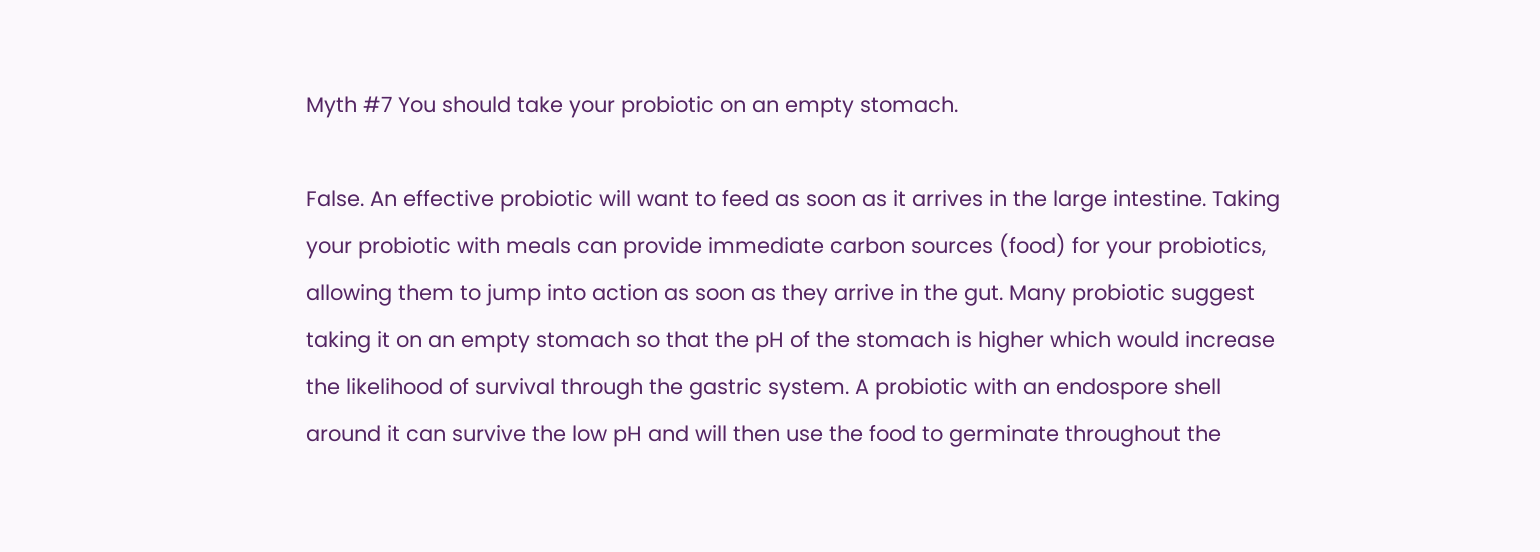Myth #7 You should take your probiotic on an empty stomach.

False. An effective probiotic will want to feed as soon as it arrives in the large intestine. Taking your probiotic with meals can provide immediate carbon sources (food) for your probiotics, allowing them to jump into action as soon as they arrive in the gut. Many probiotic suggest taking it on an empty stomach so that the pH of the stomach is higher which would increase the likelihood of survival through the gastric system. A probiotic with an endospore shell around it can survive the low pH and will then use the food to germinate throughout the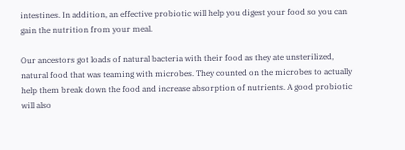intestines. In addition, an effective probiotic will help you digest your food so you can gain the nutrition from your meal.

Our ancestors got loads of natural bacteria with their food as they ate unsterilized, natural food that was teaming with microbes. They counted on the microbes to actually help them break down the food and increase absorption of nutrients. A good probiotic will also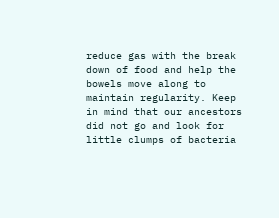reduce gas with the break down of food and help the bowels move along to maintain regularity. Keep in mind that our ancestors did not go and look for little clumps of bacteria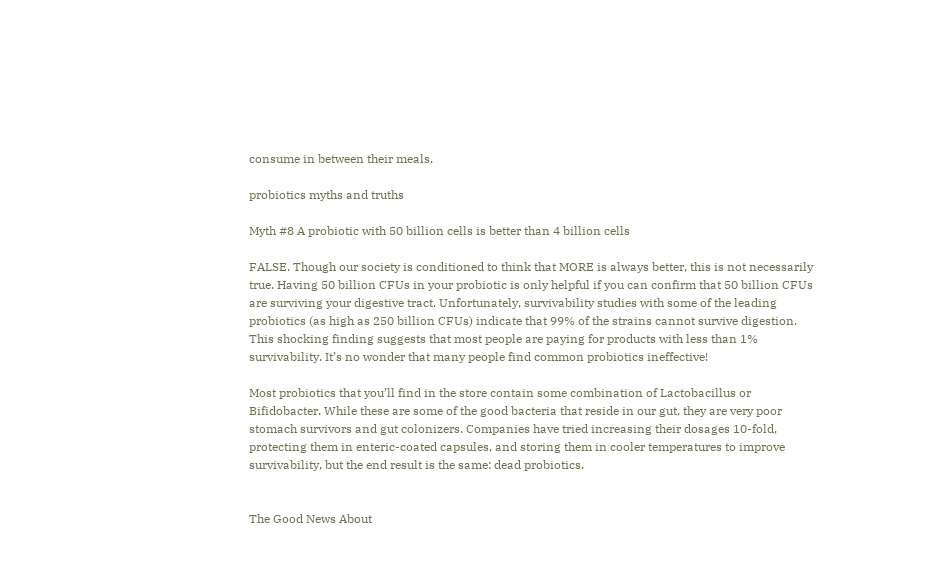consume in between their meals.

probiotics myths and truths

Myth #8 A probiotic with 50 billion cells is better than 4 billion cells

FALSE. Though our society is conditioned to think that MORE is always better, this is not necessarily true. Having 50 billion CFUs in your probiotic is only helpful if you can confirm that 50 billion CFUs are surviving your digestive tract. Unfortunately, survivability studies with some of the leading probiotics (as high as 250 billion CFUs) indicate that 99% of the strains cannot survive digestion. This shocking finding suggests that most people are paying for products with less than 1% survivability. It’s no wonder that many people find common probiotics ineffective!

Most probiotics that you’ll find in the store contain some combination of Lactobacillus or Bifidobacter. While these are some of the good bacteria that reside in our gut, they are very poor stomach survivors and gut colonizers. Companies have tried increasing their dosages 10-fold, protecting them in enteric-coated capsules, and storing them in cooler temperatures to improve survivability, but the end result is the same: dead probiotics.


The Good News About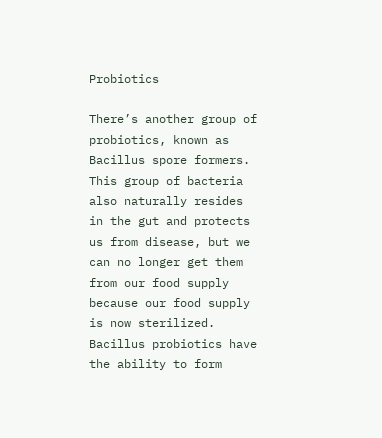Probiotics

There’s another group of probiotics, known as Bacillus spore formers. This group of bacteria also naturally resides in the gut and protects us from disease, but we can no longer get them from our food supply because our food supply is now sterilized. Bacillus probiotics have the ability to form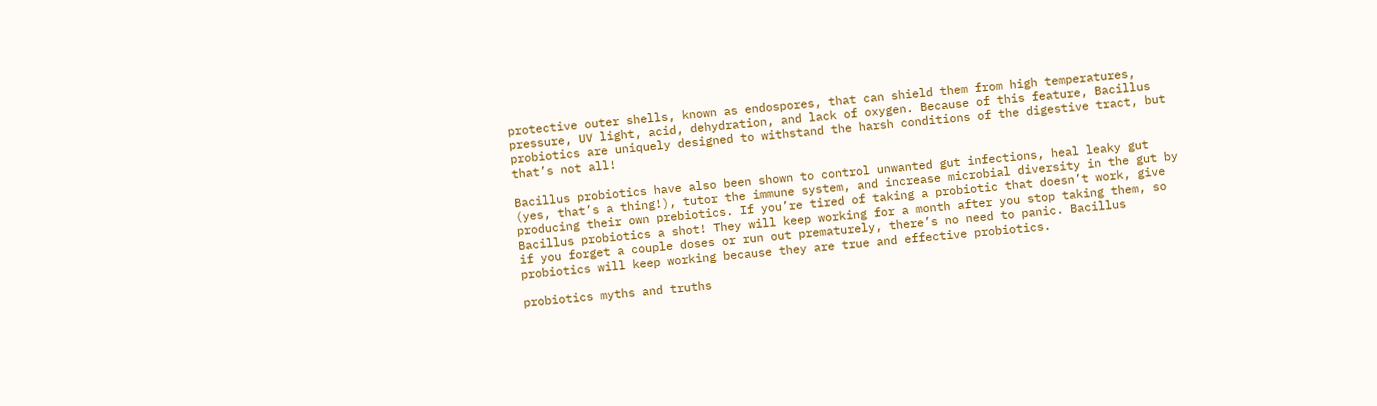protective outer shells, known as endospores, that can shield them from high temperatures, pressure, UV light, acid, dehydration, and lack of oxygen. Because of this feature, Bacillus probiotics are uniquely designed to withstand the harsh conditions of the digestive tract, but that’s not all!

Bacillus probiotics have also been shown to control unwanted gut infections, heal leaky gut (yes, that’s a thing!), tutor the immune system, and increase microbial diversity in the gut by producing their own prebiotics. If you’re tired of taking a probiotic that doesn’t work, give Bacillus probiotics a shot! They will keep working for a month after you stop taking them, so if you forget a couple doses or run out prematurely, there’s no need to panic. Bacillus probiotics will keep working because they are true and effective probiotics.

probiotics myths and truths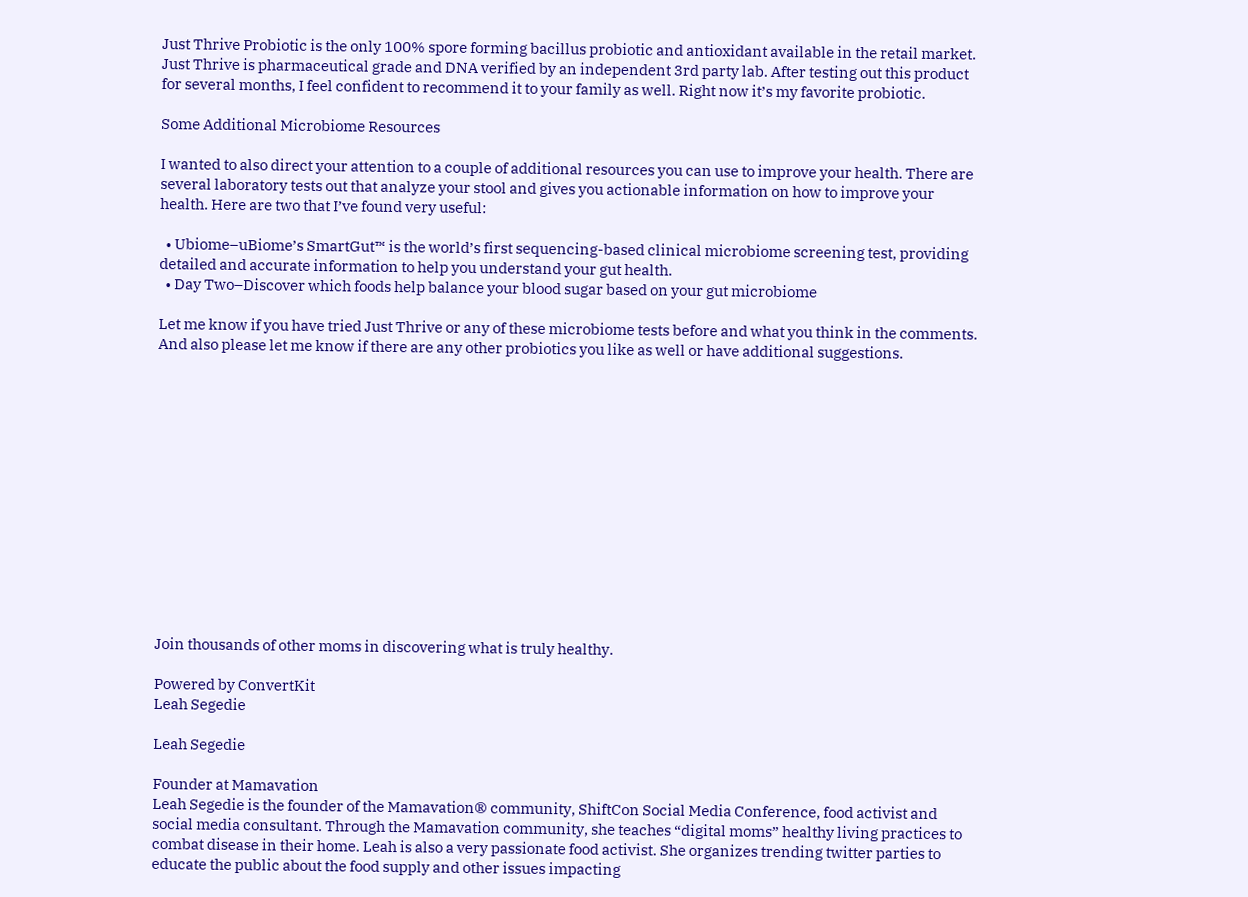Just Thrive Probiotic is the only 100% spore forming bacillus probiotic and antioxidant available in the retail market. Just Thrive is pharmaceutical grade and DNA verified by an independent 3rd party lab. After testing out this product for several months, I feel confident to recommend it to your family as well. Right now it’s my favorite probiotic.

Some Additional Microbiome Resources

I wanted to also direct your attention to a couple of additional resources you can use to improve your health. There are several laboratory tests out that analyze your stool and gives you actionable information on how to improve your health. Here are two that I’ve found very useful:

  • Ubiome–uBiome’s SmartGut™ is the world’s first sequencing-based clinical microbiome screening test, providing detailed and accurate information to help you understand your gut health.
  • Day Two–Discover which foods help balance your blood sugar based on your gut microbiome

Let me know if you have tried Just Thrive or any of these microbiome tests before and what you think in the comments. And also please let me know if there are any other probiotics you like as well or have additional suggestions.














Join thousands of other moms in discovering what is truly healthy.

Powered by ConvertKit
Leah Segedie

Leah Segedie

Founder at Mamavation
Leah Segedie is the founder of the Mamavation® community, ShiftCon Social Media Conference, food activist and social media consultant. Through the Mamavation community, she teaches “digital moms” healthy living practices to combat disease in their home. Leah is also a very passionate food activist. She organizes trending twitter parties to educate the public about the food supply and other issues impacting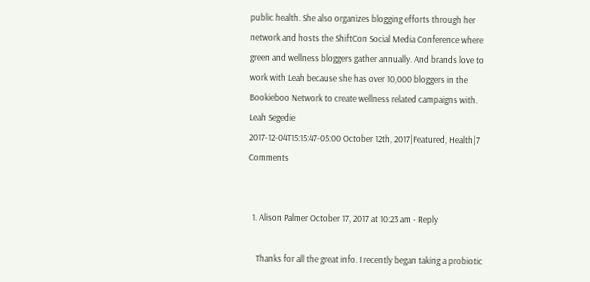public health. She also organizes blogging efforts through her network and hosts the ShiftCon Social Media Conference where green and wellness bloggers gather annually. And brands love to work with Leah because she has over 10,000 bloggers in the Bookieboo Network to create wellness related campaigns with.
Leah Segedie
2017-12-04T15:15:47-05:00 October 12th, 2017|Featured, Health|7 Comments


  1. Alison Palmer October 17, 2017 at 10:23 am - Reply

    Thanks for all the great info. I recently began taking a probiotic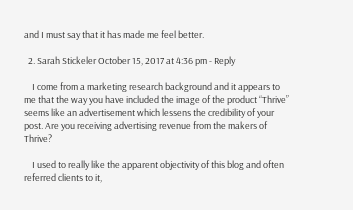and I must say that it has made me feel better.

  2. Sarah Stickeler October 15, 2017 at 4:36 pm - Reply

    I come from a marketing research background and it appears to me that the way you have included the image of the product “Thrive” seems like an advertisement which lessens the credibility of your post. Are you receiving advertising revenue from the makers of Thrive?

    I used to really like the apparent objectivity of this blog and often referred clients to it,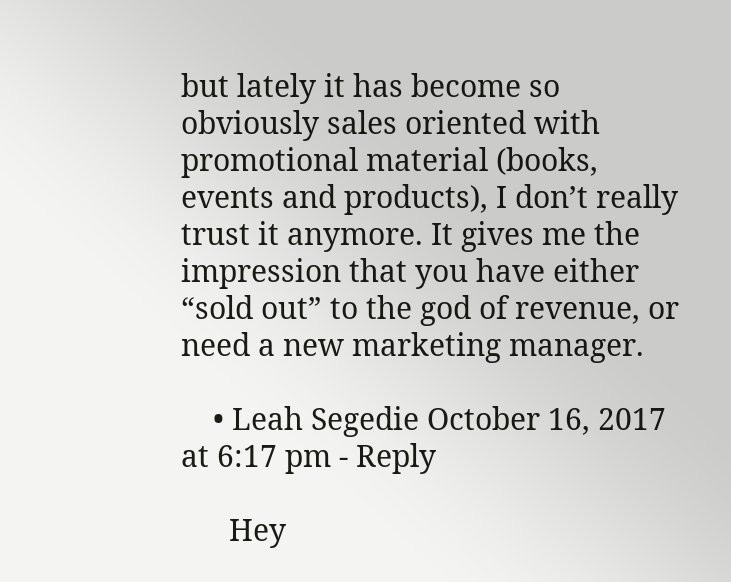but lately it has become so obviously sales oriented with promotional material (books, events and products), I don’t really trust it anymore. It gives me the impression that you have either “sold out” to the god of revenue, or need a new marketing manager.

    • Leah Segedie October 16, 2017 at 6:17 pm - Reply

      Hey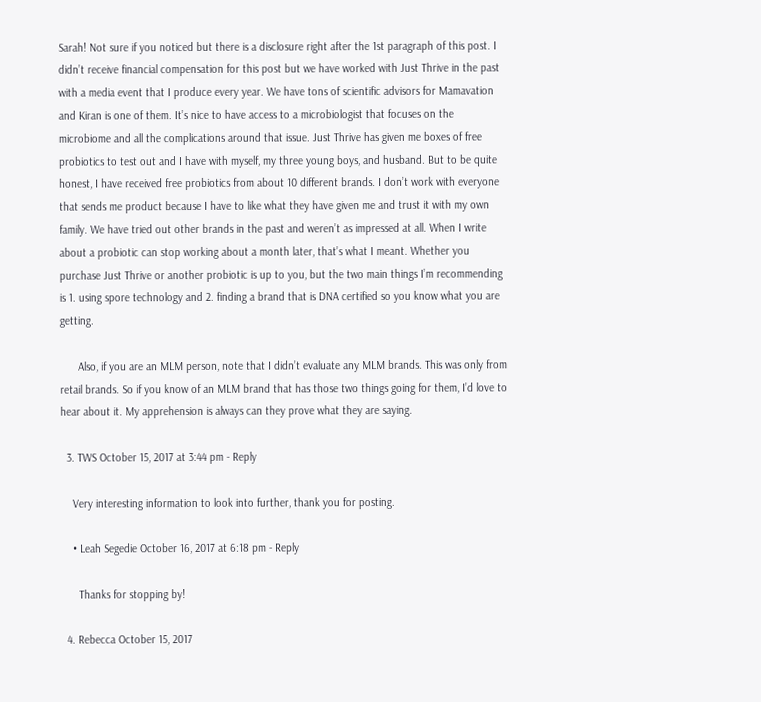Sarah! Not sure if you noticed but there is a disclosure right after the 1st paragraph of this post. I didn’t receive financial compensation for this post but we have worked with Just Thrive in the past with a media event that I produce every year. We have tons of scientific advisors for Mamavation and Kiran is one of them. It’s nice to have access to a microbiologist that focuses on the microbiome and all the complications around that issue. Just Thrive has given me boxes of free probiotics to test out and I have with myself, my three young boys, and husband. But to be quite honest, I have received free probiotics from about 10 different brands. I don’t work with everyone that sends me product because I have to like what they have given me and trust it with my own family. We have tried out other brands in the past and weren’t as impressed at all. When I write about a probiotic can stop working about a month later, that’s what I meant. Whether you purchase Just Thrive or another probiotic is up to you, but the two main things I’m recommending is 1. using spore technology and 2. finding a brand that is DNA certified so you know what you are getting.

      Also, if you are an MLM person, note that I didn’t evaluate any MLM brands. This was only from retail brands. So if you know of an MLM brand that has those two things going for them, I’d love to hear about it. My apprehension is always can they prove what they are saying.

  3. TWS October 15, 2017 at 3:44 pm - Reply

    Very interesting information to look into further, thank you for posting.

    • Leah Segedie October 16, 2017 at 6:18 pm - Reply

      Thanks for stopping by!

  4. Rebecca October 15, 2017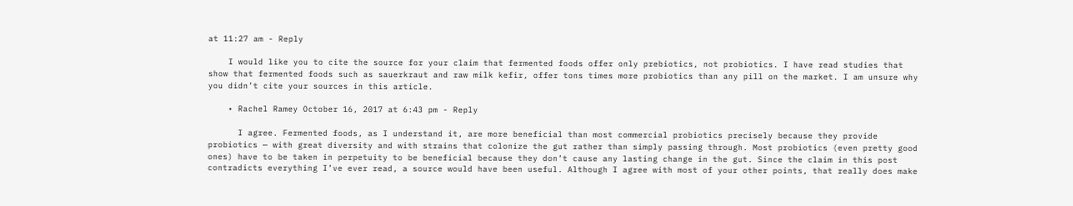at 11:27 am - Reply

    I would like you to cite the source for your claim that fermented foods offer only prebiotics, not probiotics. I have read studies that show that fermented foods such as sauerkraut and raw milk kefir, offer tons times more probiotics than any pill on the market. I am unsure why you didn’t cite your sources in this article.

    • Rachel Ramey October 16, 2017 at 6:43 pm - Reply

      I agree. Fermented foods, as I understand it, are more beneficial than most commercial probiotics precisely because they provide probiotics — with great diversity and with strains that colonize the gut rather than simply passing through. Most probiotics (even pretty good ones) have to be taken in perpetuity to be beneficial because they don’t cause any lasting change in the gut. Since the claim in this post contradicts everything I’ve ever read, a source would have been useful. Although I agree with most of your other points, that really does make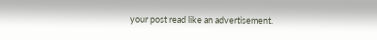your post read like an advertisement.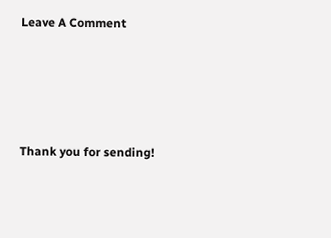Leave A Comment







Thank you for sending!